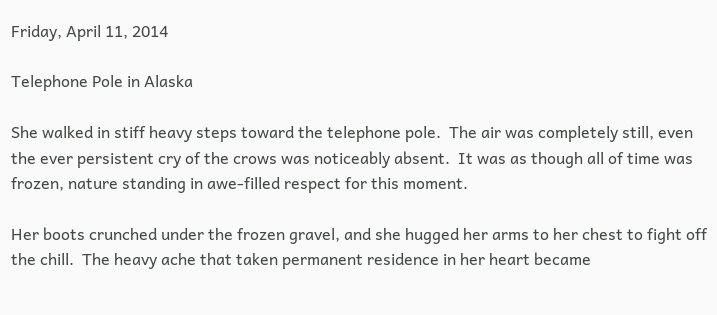Friday, April 11, 2014

Telephone Pole in Alaska

She walked in stiff heavy steps toward the telephone pole.  The air was completely still, even the ever persistent cry of the crows was noticeably absent.  It was as though all of time was frozen, nature standing in awe-filled respect for this moment.

Her boots crunched under the frozen gravel, and she hugged her arms to her chest to fight off the chill.  The heavy ache that taken permanent residence in her heart became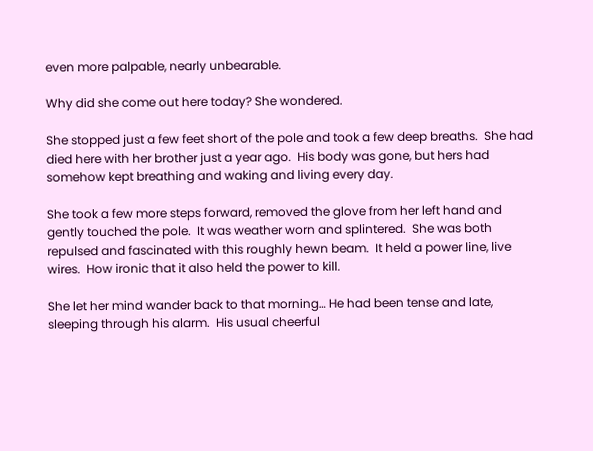even more palpable, nearly unbearable.

Why did she come out here today? She wondered.

She stopped just a few feet short of the pole and took a few deep breaths.  She had died here with her brother just a year ago.  His body was gone, but hers had somehow kept breathing and waking and living every day.

She took a few more steps forward, removed the glove from her left hand and gently touched the pole.  It was weather worn and splintered.  She was both repulsed and fascinated with this roughly hewn beam.  It held a power line, live wires.  How ironic that it also held the power to kill.

She let her mind wander back to that morning… He had been tense and late, sleeping through his alarm.  His usual cheerful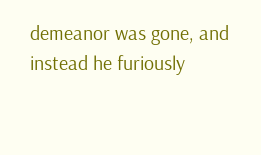demeanor was gone, and instead he furiously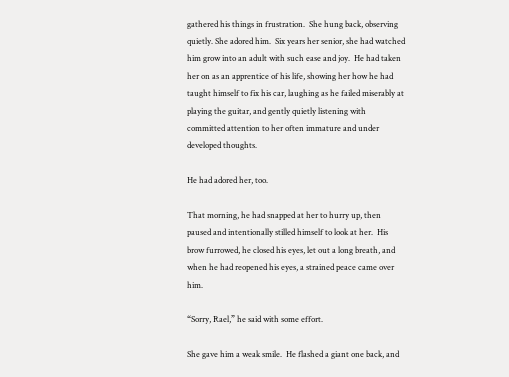gathered his things in frustration.  She hung back, observing quietly. She adored him.  Six years her senior, she had watched him grow into an adult with such ease and joy.  He had taken her on as an apprentice of his life, showing her how he had taught himself to fix his car, laughing as he failed miserably at playing the guitar, and gently quietly listening with committed attention to her often immature and under developed thoughts.

He had adored her, too.

That morning, he had snapped at her to hurry up, then paused and intentionally stilled himself to look at her.  His brow furrowed, he closed his eyes, let out a long breath, and when he had reopened his eyes, a strained peace came over him.

“Sorry, Rael,” he said with some effort.

She gave him a weak smile.  He flashed a giant one back, and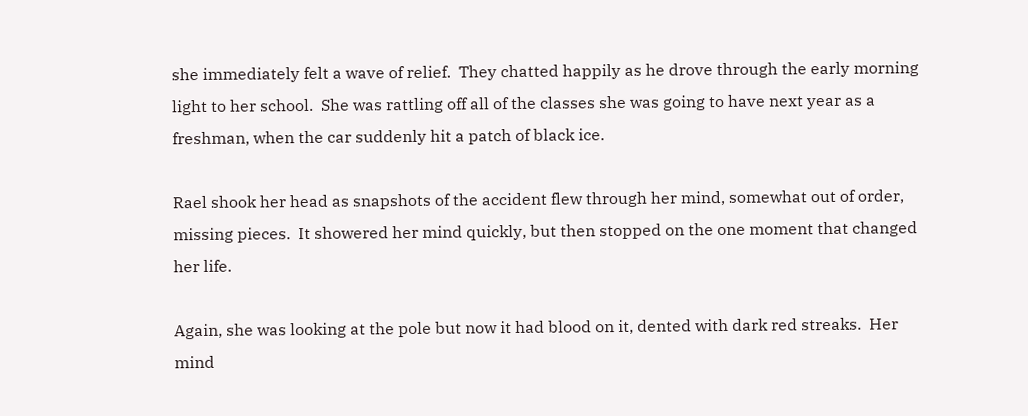she immediately felt a wave of relief.  They chatted happily as he drove through the early morning light to her school.  She was rattling off all of the classes she was going to have next year as a freshman, when the car suddenly hit a patch of black ice.

Rael shook her head as snapshots of the accident flew through her mind, somewhat out of order, missing pieces.  It showered her mind quickly, but then stopped on the one moment that changed her life.

Again, she was looking at the pole but now it had blood on it, dented with dark red streaks.  Her mind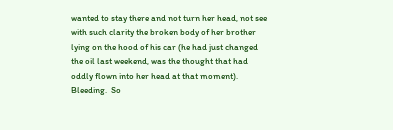wanted to stay there and not turn her head, not see with such clarity the broken body of her brother lying on the hood of his car (he had just changed the oil last weekend, was the thought that had oddly flown into her head at that moment).  Bleeding.  So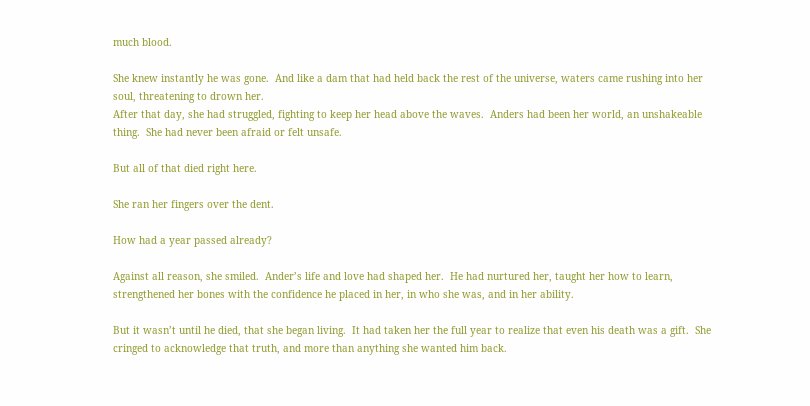much blood.

She knew instantly he was gone.  And like a dam that had held back the rest of the universe, waters came rushing into her soul, threatening to drown her.
After that day, she had struggled, fighting to keep her head above the waves.  Anders had been her world, an unshakeable thing.  She had never been afraid or felt unsafe.

But all of that died right here.

She ran her fingers over the dent.

How had a year passed already?

Against all reason, she smiled.  Ander’s life and love had shaped her.  He had nurtured her, taught her how to learn, strengthened her bones with the confidence he placed in her, in who she was, and in her ability.

But it wasn’t until he died, that she began living.  It had taken her the full year to realize that even his death was a gift.  She cringed to acknowledge that truth, and more than anything she wanted him back.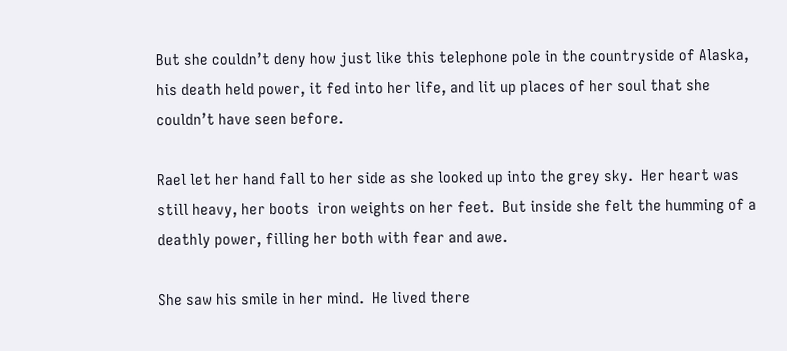But she couldn’t deny how just like this telephone pole in the countryside of Alaska, his death held power, it fed into her life, and lit up places of her soul that she couldn’t have seen before.

Rael let her hand fall to her side as she looked up into the grey sky.  Her heart was still heavy, her boots  iron weights on her feet.  But inside she felt the humming of a deathly power, filling her both with fear and awe.

She saw his smile in her mind.  He lived there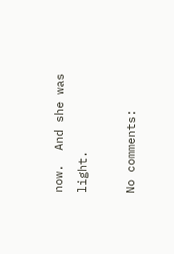now.  And she was light.

No comments: